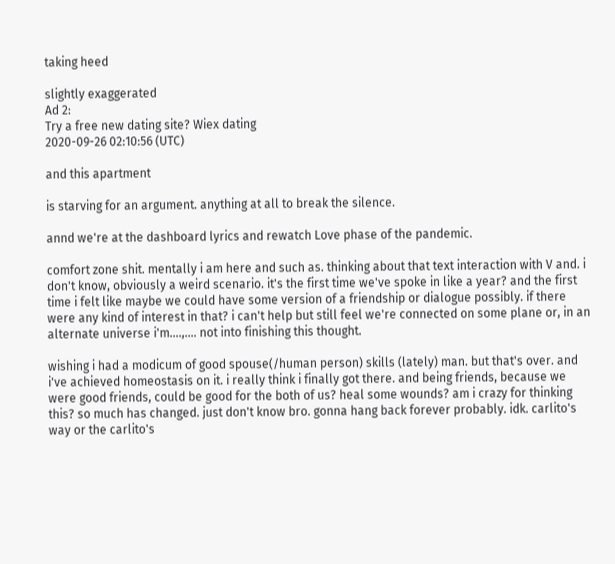taking heed

slightly exaggerated
Ad 2:
Try a free new dating site? Wiex dating
2020-09-26 02:10:56 (UTC)

and this apartment

is starving for an argument. anything at all to break the silence.

annd we're at the dashboard lyrics and rewatch Love phase of the pandemic.

comfort zone shit. mentally i am here and such as. thinking about that text interaction with V and. i don't know, obviously a weird scenario. it's the first time we've spoke in like a year? and the first time i felt like maybe we could have some version of a friendship or dialogue possibly. if there were any kind of interest in that? i can't help but still feel we're connected on some plane or, in an alternate universe i'm....,.... not into finishing this thought.

wishing i had a modicum of good spouse(/human person) skills (lately) man. but that's over. and i've achieved homeostasis on it. i really think i finally got there. and being friends, because we were good friends, could be good for the both of us? heal some wounds? am i crazy for thinking this? so much has changed. just don't know bro. gonna hang back forever probably. idk. carlito's way or the carlito's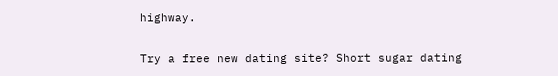highway.

Try a free new dating site? Short sugar dating